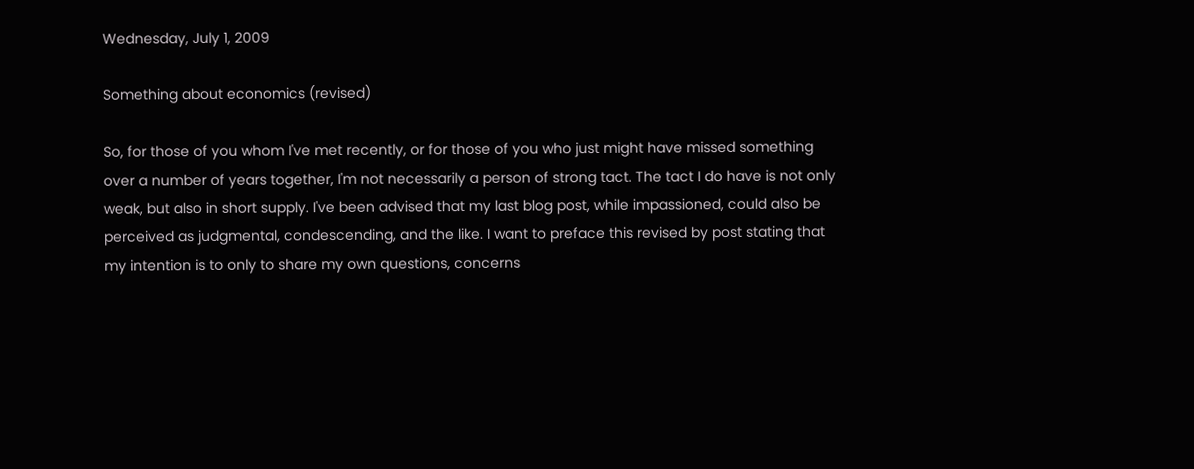Wednesday, July 1, 2009

Something about economics (revised)

So, for those of you whom I've met recently, or for those of you who just might have missed something over a number of years together, I'm not necessarily a person of strong tact. The tact I do have is not only weak, but also in short supply. I've been advised that my last blog post, while impassioned, could also be perceived as judgmental, condescending, and the like. I want to preface this revised by post stating that my intention is to only to share my own questions, concerns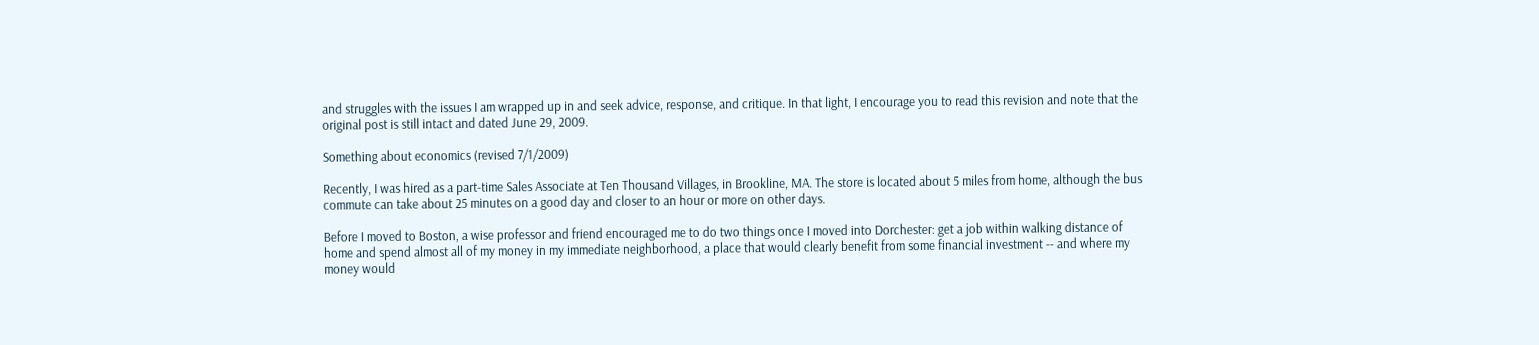and struggles with the issues I am wrapped up in and seek advice, response, and critique. In that light, I encourage you to read this revision and note that the original post is still intact and dated June 29, 2009.

Something about economics (revised 7/1/2009)

Recently, I was hired as a part-time Sales Associate at Ten Thousand Villages, in Brookline, MA. The store is located about 5 miles from home, although the bus commute can take about 25 minutes on a good day and closer to an hour or more on other days.

Before I moved to Boston, a wise professor and friend encouraged me to do two things once I moved into Dorchester: get a job within walking distance of home and spend almost all of my money in my immediate neighborhood, a place that would clearly benefit from some financial investment -- and where my money would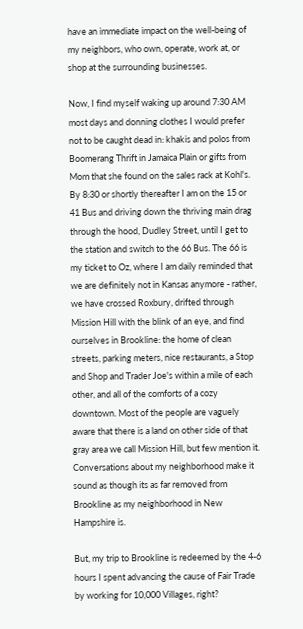have an immediate impact on the well-being of my neighbors, who own, operate, work at, or shop at the surrounding businesses.

Now, I find myself waking up around 7:30 AM most days and donning clothes I would prefer not to be caught dead in: khakis and polos from Boomerang Thrift in Jamaica Plain or gifts from Mom that she found on the sales rack at Kohl's. By 8:30 or shortly thereafter I am on the 15 or 41 Bus and driving down the thriving main drag through the hood, Dudley Street, until I get to the station and switch to the 66 Bus. The 66 is my ticket to Oz, where I am daily reminded that we are definitely not in Kansas anymore - rather, we have crossed Roxbury, drifted through Mission Hill with the blink of an eye, and find ourselves in Brookline: the home of clean streets, parking meters, nice restaurants, a Stop and Shop and Trader Joe's within a mile of each other, and all of the comforts of a cozy downtown. Most of the people are vaguely aware that there is a land on other side of that gray area we call Mission Hill, but few mention it. Conversations about my neighborhood make it sound as though its as far removed from Brookline as my neighborhood in New Hampshire is.

But, my trip to Brookline is redeemed by the 4-6 hours I spent advancing the cause of Fair Trade by working for 10,000 Villages, right?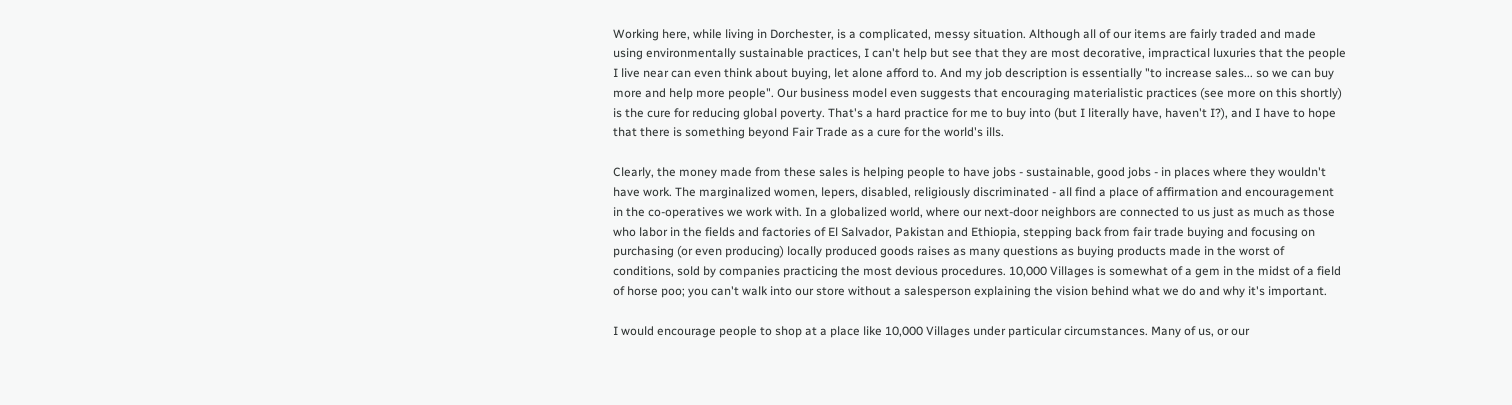Working here, while living in Dorchester, is a complicated, messy situation. Although all of our items are fairly traded and made using environmentally sustainable practices, I can't help but see that they are most decorative, impractical luxuries that the people I live near can even think about buying, let alone afford to. And my job description is essentially "to increase sales... so we can buy more and help more people". Our business model even suggests that encouraging materialistic practices (see more on this shortly) is the cure for reducing global poverty. That's a hard practice for me to buy into (but I literally have, haven't I?), and I have to hope that there is something beyond Fair Trade as a cure for the world's ills.

Clearly, the money made from these sales is helping people to have jobs - sustainable, good jobs - in places where they wouldn't have work. The marginalized women, lepers, disabled, religiously discriminated - all find a place of affirmation and encouragement in the co-operatives we work with. In a globalized world, where our next-door neighbors are connected to us just as much as those who labor in the fields and factories of El Salvador, Pakistan and Ethiopia, stepping back from fair trade buying and focusing on purchasing (or even producing) locally produced goods raises as many questions as buying products made in the worst of conditions, sold by companies practicing the most devious procedures. 10,000 Villages is somewhat of a gem in the midst of a field of horse poo; you can't walk into our store without a salesperson explaining the vision behind what we do and why it's important.

I would encourage people to shop at a place like 10,000 Villages under particular circumstances. Many of us, or our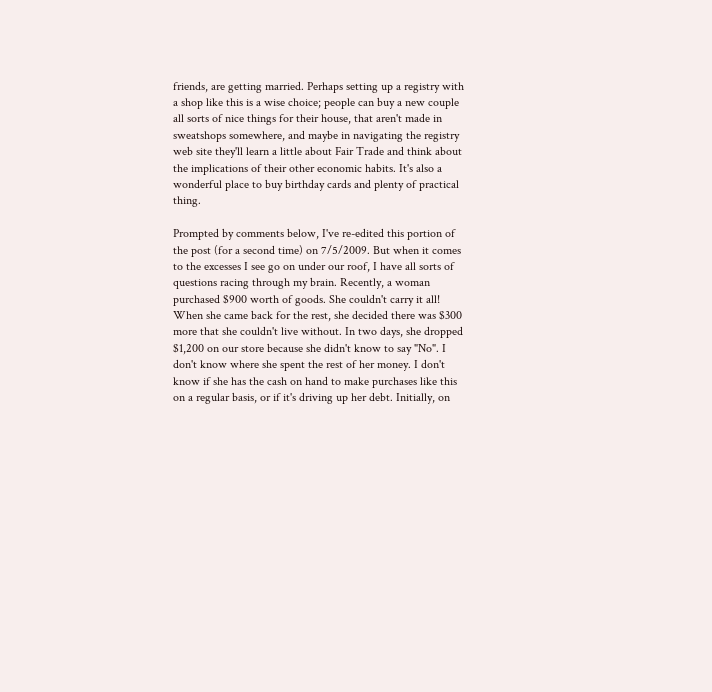friends, are getting married. Perhaps setting up a registry with a shop like this is a wise choice; people can buy a new couple all sorts of nice things for their house, that aren't made in sweatshops somewhere, and maybe in navigating the registry web site they'll learn a little about Fair Trade and think about the implications of their other economic habits. It's also a wonderful place to buy birthday cards and plenty of practical thing.

Prompted by comments below, I've re-edited this portion of the post (for a second time) on 7/5/2009. But when it comes to the excesses I see go on under our roof, I have all sorts of questions racing through my brain. Recently, a woman purchased $900 worth of goods. She couldn't carry it all! When she came back for the rest, she decided there was $300 more that she couldn't live without. In two days, she dropped $1,200 on our store because she didn't know to say "No". I don't know where she spent the rest of her money. I don't know if she has the cash on hand to make purchases like this on a regular basis, or if it's driving up her debt. Initially, on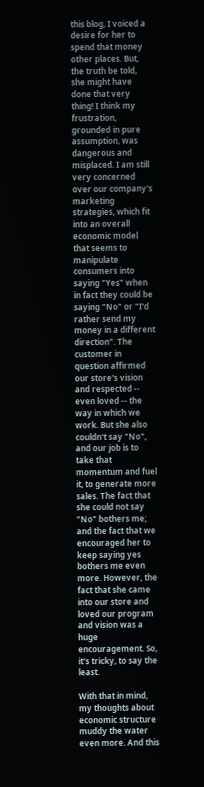this blog, I voiced a desire for her to spend that money other places. But, the truth be told, she might have done that very thing! I think my frustration, grounded in pure assumption, was dangerous and misplaced. I am still very concerned over our company's marketing strategies, which fit into an overall economic model that seems to manipulate consumers into saying "Yes" when in fact they could be saying "No" or "I'd rather send my money in a different direction". The customer in question affirmed our store's vision and respected -- even loved -- the way in which we work. But she also couldn't say "No", and our job is to take that momentum and fuel it, to generate more sales. The fact that she could not say "No" bothers me; and the fact that we encouraged her to keep saying yes bothers me even more. However, the fact that she came into our store and loved our program and vision was a huge encouragement. So, it's tricky, to say the least.

With that in mind, my thoughts about economic structure muddy the water even more. And this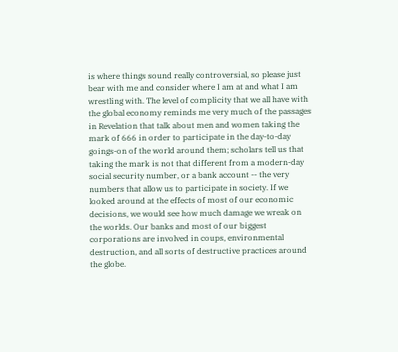is where things sound really controversial, so please just bear with me and consider where I am at and what I am wrestling with. The level of complicity that we all have with the global economy reminds me very much of the passages in Revelation that talk about men and women taking the mark of 666 in order to participate in the day-to-day goings-on of the world around them; scholars tell us that taking the mark is not that different from a modern-day social security number, or a bank account -- the very numbers that allow us to participate in society. If we looked around at the effects of most of our economic decisions, we would see how much damage we wreak on the worlds. Our banks and most of our biggest corporations are involved in coups, environmental destruction, and all sorts of destructive practices around the globe.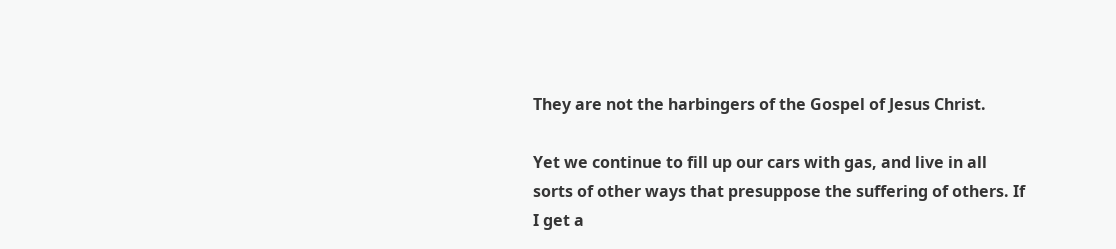They are not the harbingers of the Gospel of Jesus Christ.

Yet we continue to fill up our cars with gas, and live in all sorts of other ways that presuppose the suffering of others. If I get a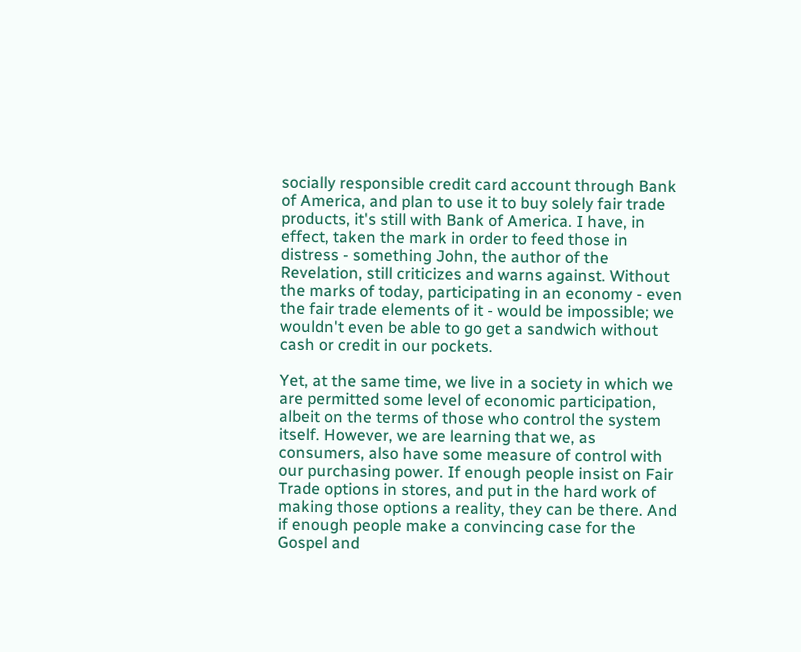socially responsible credit card account through Bank of America, and plan to use it to buy solely fair trade products, it's still with Bank of America. I have, in effect, taken the mark in order to feed those in distress - something John, the author of the Revelation, still criticizes and warns against. Without the marks of today, participating in an economy - even the fair trade elements of it - would be impossible; we wouldn't even be able to go get a sandwich without cash or credit in our pockets.

Yet, at the same time, we live in a society in which we are permitted some level of economic participation, albeit on the terms of those who control the system itself. However, we are learning that we, as consumers, also have some measure of control with our purchasing power. If enough people insist on Fair Trade options in stores, and put in the hard work of making those options a reality, they can be there. And if enough people make a convincing case for the Gospel and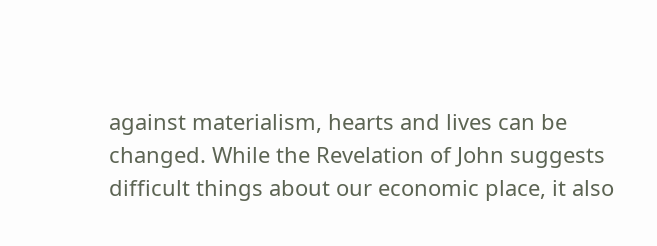against materialism, hearts and lives can be changed. While the Revelation of John suggests difficult things about our economic place, it also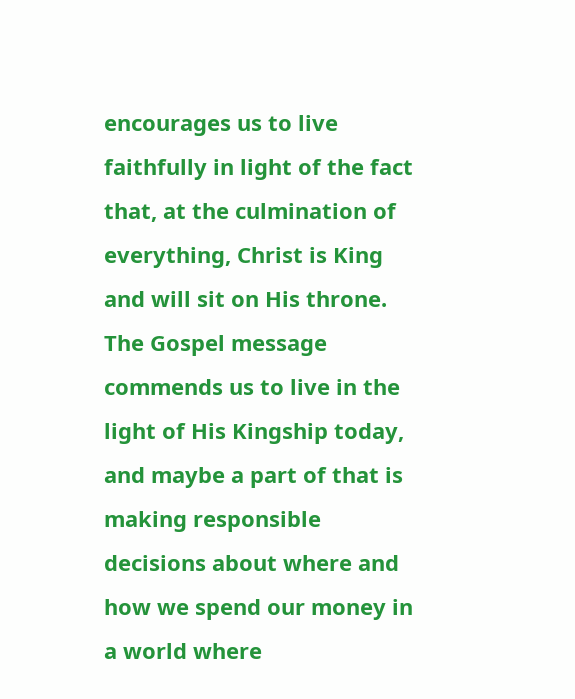encourages us to live faithfully in light of the fact that, at the culmination of everything, Christ is King and will sit on His throne. The Gospel message commends us to live in the light of His Kingship today, and maybe a part of that is making responsible decisions about where and how we spend our money in a world where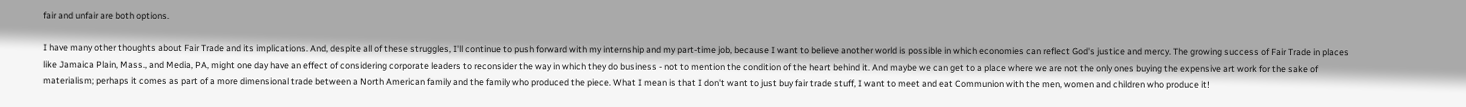fair and unfair are both options.

I have many other thoughts about Fair Trade and its implications. And, despite all of these struggles, I'll continue to push forward with my internship and my part-time job, because I want to believe another world is possible in which economies can reflect God's justice and mercy. The growing success of Fair Trade in places like Jamaica Plain, Mass., and Media, PA, might one day have an effect of considering corporate leaders to reconsider the way in which they do business - not to mention the condition of the heart behind it. And maybe we can get to a place where we are not the only ones buying the expensive art work for the sake of materialism; perhaps it comes as part of a more dimensional trade between a North American family and the family who produced the piece. What I mean is that I don't want to just buy fair trade stuff, I want to meet and eat Communion with the men, women and children who produce it!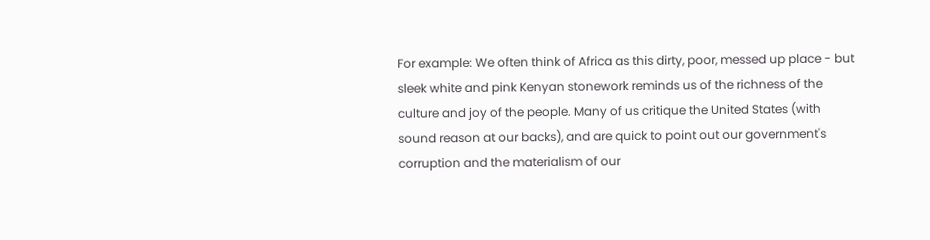For example: We often think of Africa as this dirty, poor, messed up place - but sleek white and pink Kenyan stonework reminds us of the richness of the culture and joy of the people. Many of us critique the United States (with sound reason at our backs), and are quick to point out our government's corruption and the materialism of our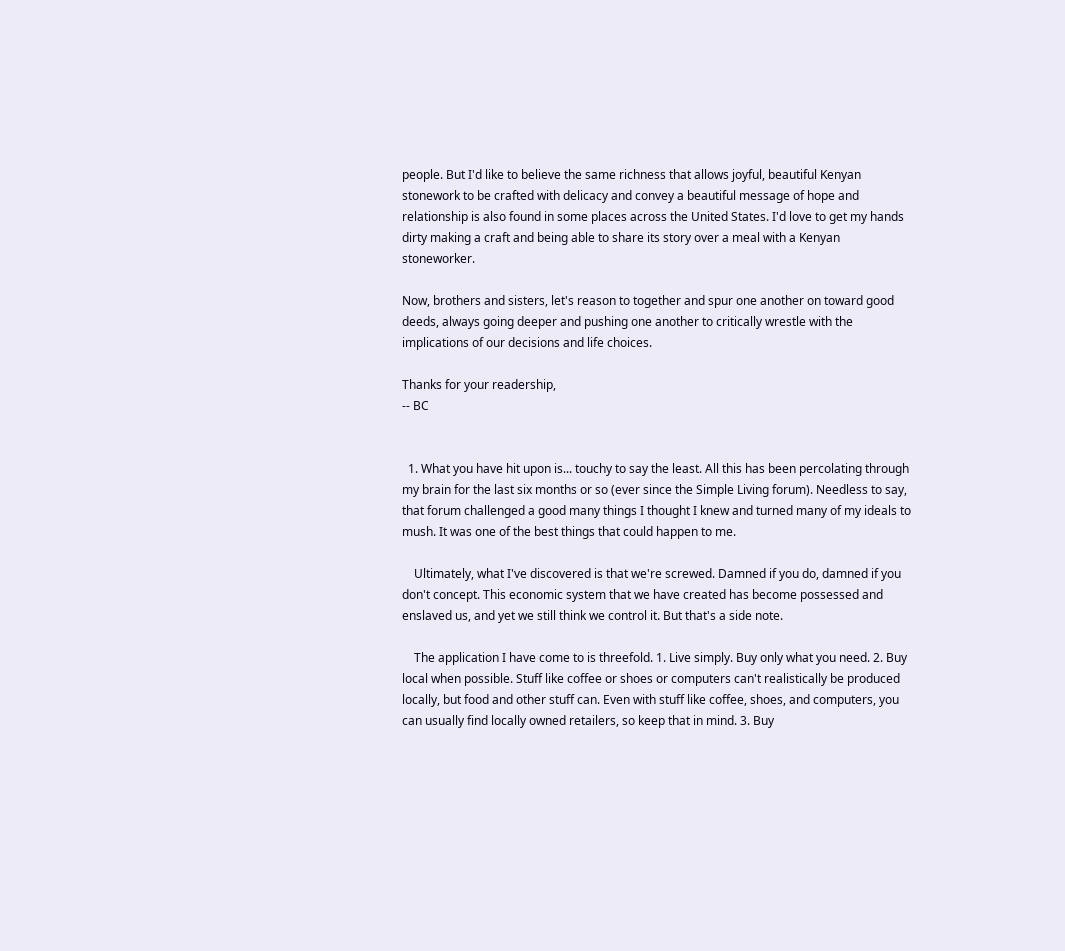people. But I'd like to believe the same richness that allows joyful, beautiful Kenyan stonework to be crafted with delicacy and convey a beautiful message of hope and relationship is also found in some places across the United States. I'd love to get my hands dirty making a craft and being able to share its story over a meal with a Kenyan stoneworker.

Now, brothers and sisters, let's reason to together and spur one another on toward good deeds, always going deeper and pushing one another to critically wrestle with the implications of our decisions and life choices.

Thanks for your readership,
-- BC


  1. What you have hit upon is... touchy to say the least. All this has been percolating through my brain for the last six months or so (ever since the Simple Living forum). Needless to say, that forum challenged a good many things I thought I knew and turned many of my ideals to mush. It was one of the best things that could happen to me.

    Ultimately, what I've discovered is that we're screwed. Damned if you do, damned if you don't concept. This economic system that we have created has become possessed and enslaved us, and yet we still think we control it. But that's a side note.

    The application I have come to is threefold. 1. Live simply. Buy only what you need. 2. Buy local when possible. Stuff like coffee or shoes or computers can't realistically be produced locally, but food and other stuff can. Even with stuff like coffee, shoes, and computers, you can usually find locally owned retailers, so keep that in mind. 3. Buy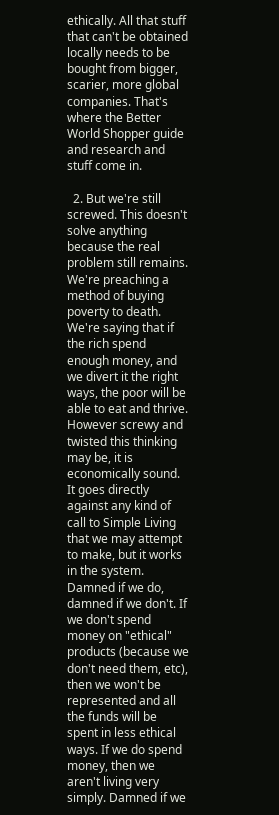ethically. All that stuff that can't be obtained locally needs to be bought from bigger, scarier, more global companies. That's where the Better World Shopper guide and research and stuff come in.

  2. But we're still screwed. This doesn't solve anything because the real problem still remains. We're preaching a method of buying poverty to death. We're saying that if the rich spend enough money, and we divert it the right ways, the poor will be able to eat and thrive. However screwy and twisted this thinking may be, it is economically sound. It goes directly against any kind of call to Simple Living that we may attempt to make, but it works in the system. Damned if we do, damned if we don't. If we don't spend money on "ethical" products (because we don't need them, etc), then we won't be represented and all the funds will be spent in less ethical ways. If we do spend money, then we aren't living very simply. Damned if we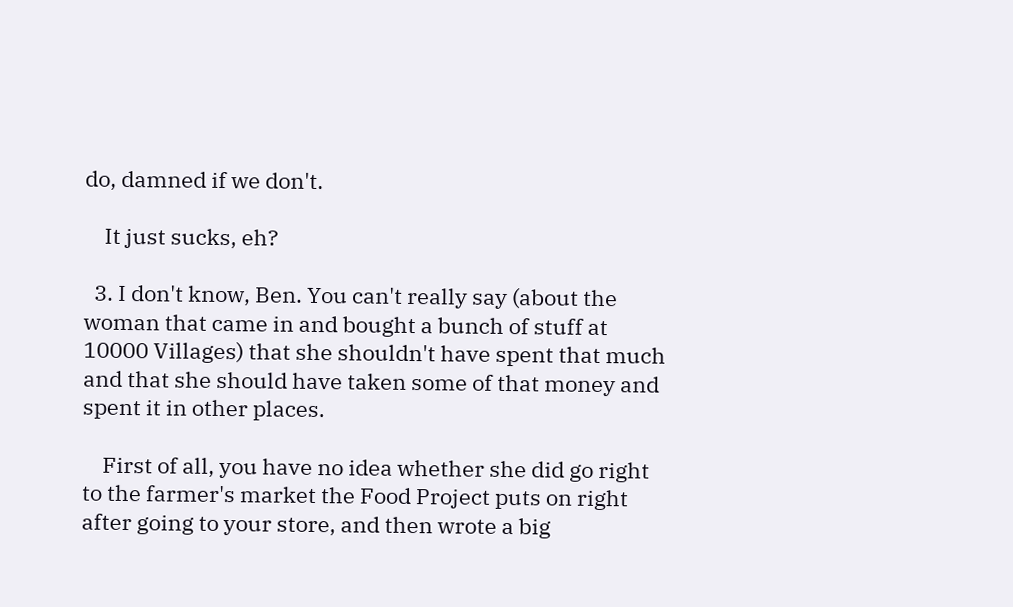do, damned if we don't.

    It just sucks, eh?

  3. I don't know, Ben. You can't really say (about the woman that came in and bought a bunch of stuff at 10000 Villages) that she shouldn't have spent that much and that she should have taken some of that money and spent it in other places.

    First of all, you have no idea whether she did go right to the farmer's market the Food Project puts on right after going to your store, and then wrote a big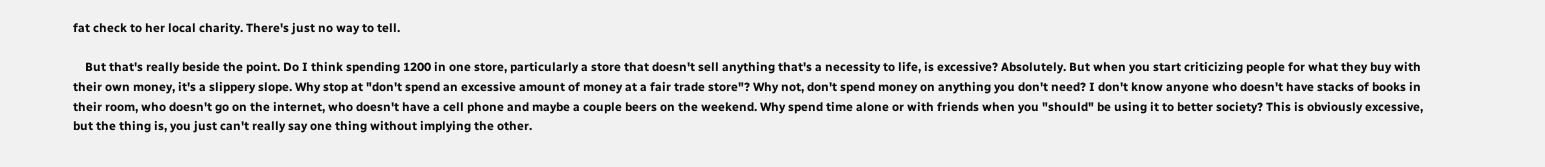fat check to her local charity. There's just no way to tell.

    But that's really beside the point. Do I think spending 1200 in one store, particularly a store that doesn't sell anything that's a necessity to life, is excessive? Absolutely. But when you start criticizing people for what they buy with their own money, it's a slippery slope. Why stop at "don't spend an excessive amount of money at a fair trade store"? Why not, don't spend money on anything you don't need? I don't know anyone who doesn't have stacks of books in their room, who doesn't go on the internet, who doesn't have a cell phone and maybe a couple beers on the weekend. Why spend time alone or with friends when you "should" be using it to better society? This is obviously excessive, but the thing is, you just can't really say one thing without implying the other.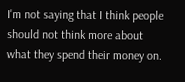I'm not saying that I think people should not think more about what they spend their money on.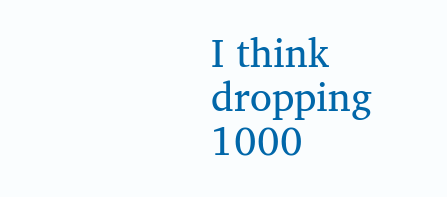I think dropping 1000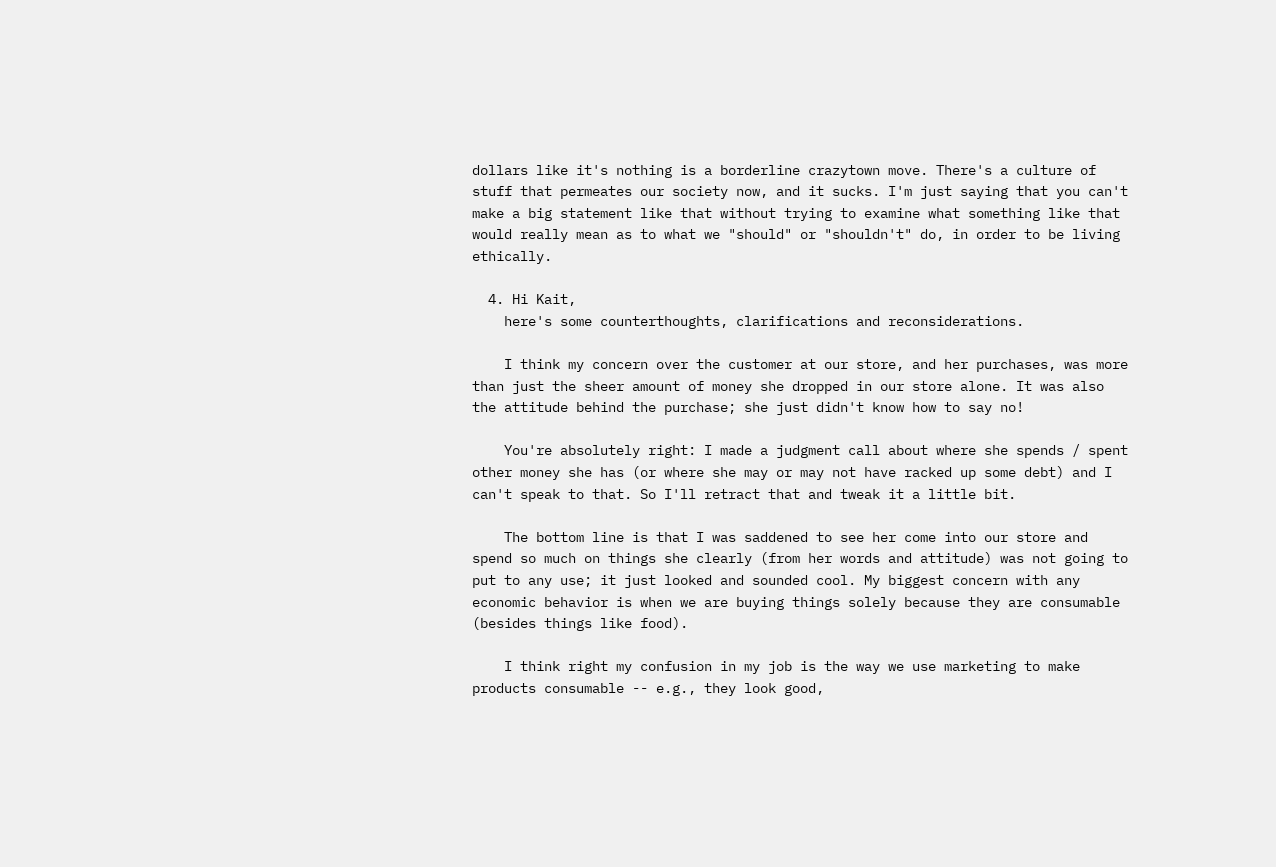dollars like it's nothing is a borderline crazytown move. There's a culture of stuff that permeates our society now, and it sucks. I'm just saying that you can't make a big statement like that without trying to examine what something like that would really mean as to what we "should" or "shouldn't" do, in order to be living ethically.

  4. Hi Kait,
    here's some counterthoughts, clarifications and reconsiderations.

    I think my concern over the customer at our store, and her purchases, was more than just the sheer amount of money she dropped in our store alone. It was also the attitude behind the purchase; she just didn't know how to say no!

    You're absolutely right: I made a judgment call about where she spends / spent other money she has (or where she may or may not have racked up some debt) and I can't speak to that. So I'll retract that and tweak it a little bit.

    The bottom line is that I was saddened to see her come into our store and spend so much on things she clearly (from her words and attitude) was not going to put to any use; it just looked and sounded cool. My biggest concern with any economic behavior is when we are buying things solely because they are consumable (besides things like food).

    I think right my confusion in my job is the way we use marketing to make products consumable -- e.g., they look good,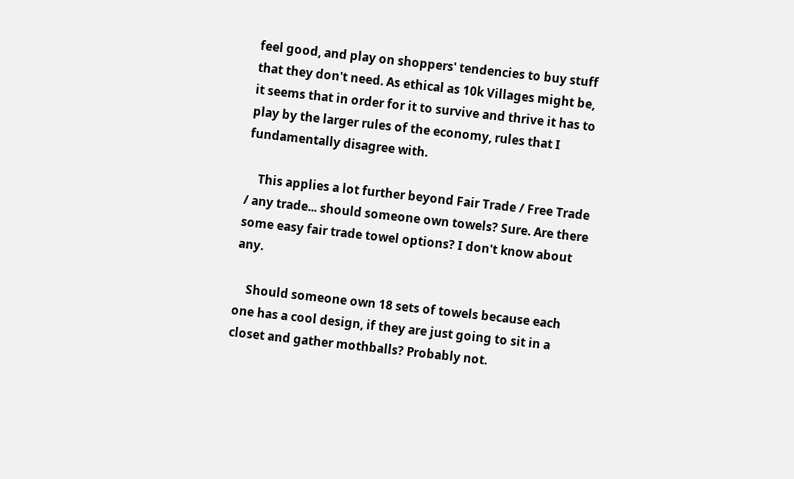feel good, and play on shoppers' tendencies to buy stuff that they don't need. As ethical as 10k Villages might be, it seems that in order for it to survive and thrive it has to play by the larger rules of the economy, rules that I fundamentally disagree with.

    This applies a lot further beyond Fair Trade / Free Trade / any trade... should someone own towels? Sure. Are there some easy fair trade towel options? I don't know about any.

    Should someone own 18 sets of towels because each one has a cool design, if they are just going to sit in a closet and gather mothballs? Probably not.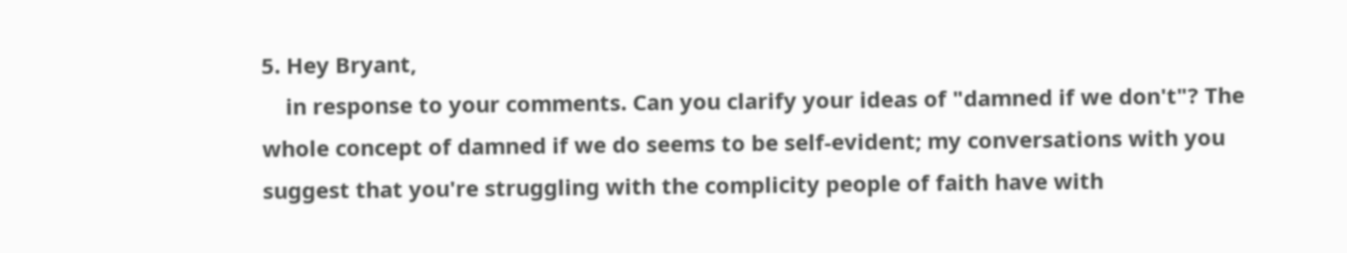5. Hey Bryant,
    in response to your comments. Can you clarify your ideas of "damned if we don't"? The whole concept of damned if we do seems to be self-evident; my conversations with you suggest that you're struggling with the complicity people of faith have with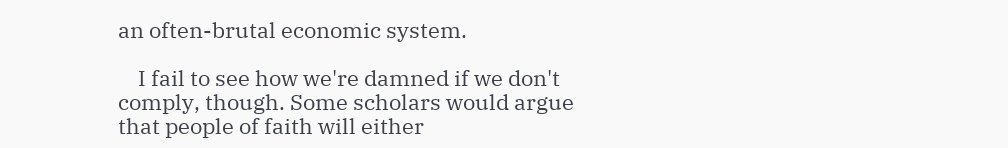an often-brutal economic system.

    I fail to see how we're damned if we don't comply, though. Some scholars would argue that people of faith will either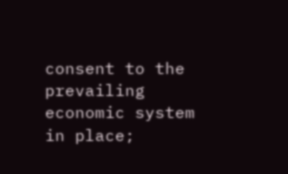consent to the prevailing economic system in place;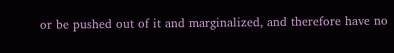or be pushed out of it and marginalized, and therefore have no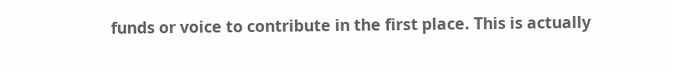funds or voice to contribute in the first place. This is actually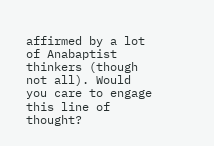affirmed by a lot of Anabaptist thinkers (though not all). Would you care to engage this line of thought?